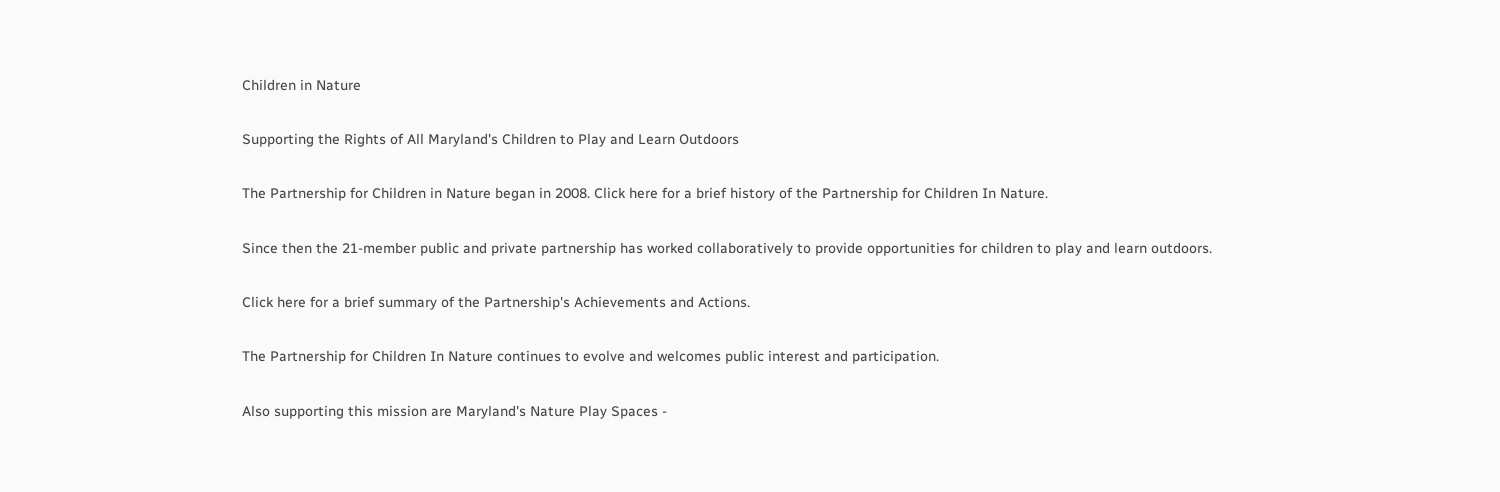Children in Nature

Supporting the Rights of All Maryland's Children to Play and Learn Outdoors

The Partnership for Children in Nature began in 2008. Click here for a brief history of the Partnership for Children In Nature.

Since then the 21-member public and private partnership has worked collaboratively to provide opportunities for children to play and learn outdoors.

Click here for a brief summary of the Partnership's Achievements and Actions.

The Partnership for Children In Nature continues to evolve and welcomes public interest and participation.

Also supporting this mission are Maryland's Nature Play Spaces -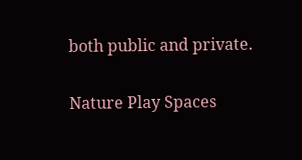both public and private.


Nature Play Spaces